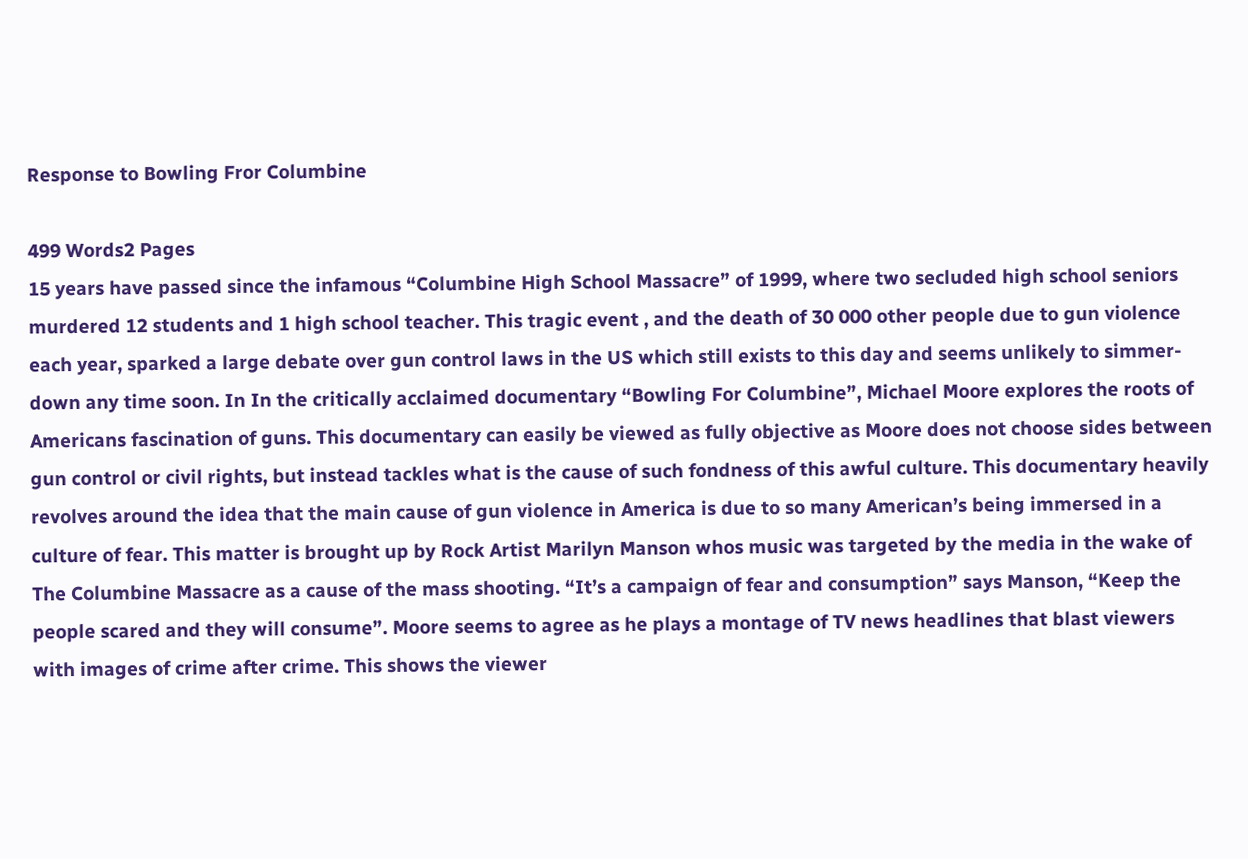Response to Bowling Fror Columbine

499 Words2 Pages
15 years have passed since the infamous “Columbine High School Massacre” of 1999, where two secluded high school seniors murdered 12 students and 1 high school teacher. This tragic event , and the death of 30 000 other people due to gun violence each year, sparked a large debate over gun control laws in the US which still exists to this day and seems unlikely to simmer-down any time soon. In In the critically acclaimed documentary “Bowling For Columbine”, Michael Moore explores the roots of Americans fascination of guns. This documentary can easily be viewed as fully objective as Moore does not choose sides between gun control or civil rights, but instead tackles what is the cause of such fondness of this awful culture. This documentary heavily revolves around the idea that the main cause of gun violence in America is due to so many American’s being immersed in a culture of fear. This matter is brought up by Rock Artist Marilyn Manson whos music was targeted by the media in the wake of The Columbine Massacre as a cause of the mass shooting. “It’s a campaign of fear and consumption” says Manson, “Keep the people scared and they will consume”. Moore seems to agree as he plays a montage of TV news headlines that blast viewers with images of crime after crime. This shows the viewer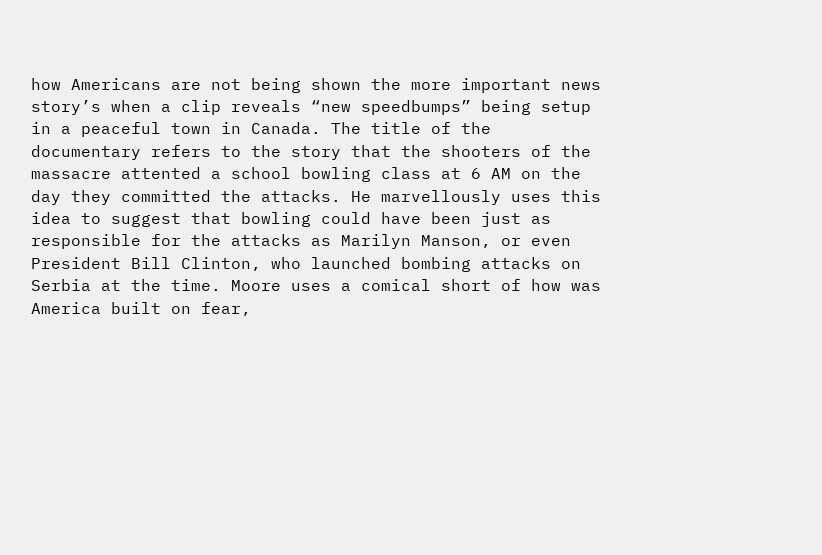how Americans are not being shown the more important news story’s when a clip reveals “new speedbumps” being setup in a peaceful town in Canada. The title of the documentary refers to the story that the shooters of the massacre attented a school bowling class at 6 AM on the day they committed the attacks. He marvellously uses this idea to suggest that bowling could have been just as responsible for the attacks as Marilyn Manson, or even President Bill Clinton, who launched bombing attacks on Serbia at the time. Moore uses a comical short of how was America built on fear,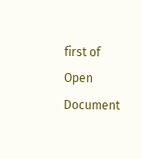first of
Open Document